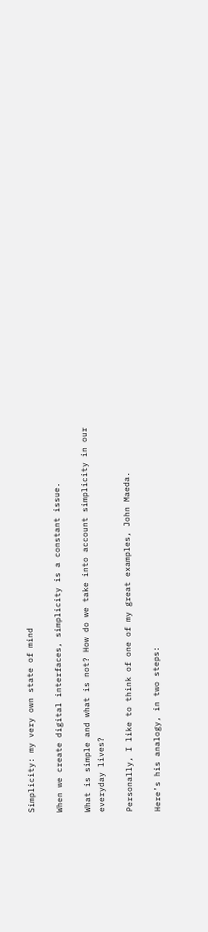Simplicity: my very own state of mind

When we create digital interfaces, simplicity is a constant issue.

What is simple and what is not? How do we take into account simplicity in our everyday lives?

Personally, I like to think of one of my great examples, John Maeda.

Here’s his analogy, in two steps: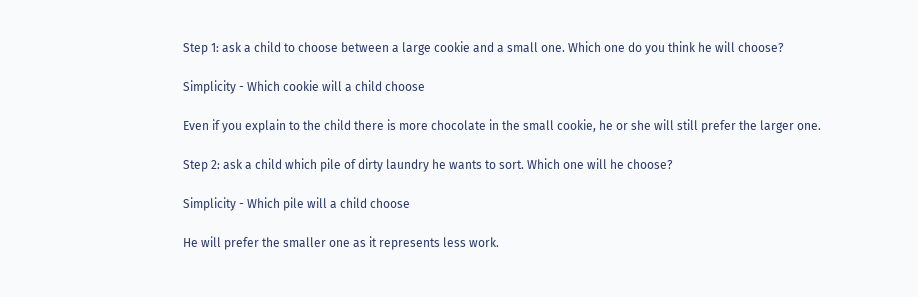Step 1: ask a child to choose between a large cookie and a small one. Which one do you think he will choose?

Simplicity - Which cookie will a child choose

Even if you explain to the child there is more chocolate in the small cookie, he or she will still prefer the larger one.

Step 2: ask a child which pile of dirty laundry he wants to sort. Which one will he choose?

Simplicity - Which pile will a child choose

He will prefer the smaller one as it represents less work.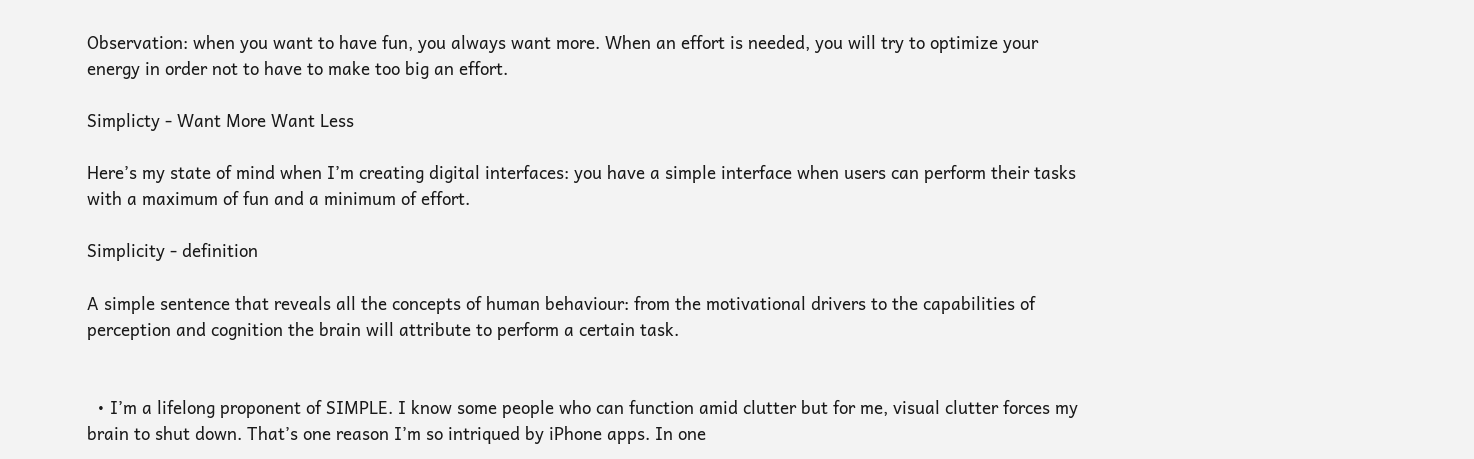Observation: when you want to have fun, you always want more. When an effort is needed, you will try to optimize your energy in order not to have to make too big an effort.

Simplicty - Want More Want Less

Here’s my state of mind when I’m creating digital interfaces: you have a simple interface when users can perform their tasks with a maximum of fun and a minimum of effort.

Simplicity - definition

A simple sentence that reveals all the concepts of human behaviour: from the motivational drivers to the capabilities of perception and cognition the brain will attribute to perform a certain task.


  • I’m a lifelong proponent of SIMPLE. I know some people who can function amid clutter but for me, visual clutter forces my brain to shut down. That’s one reason I’m so intriqued by iPhone apps. In one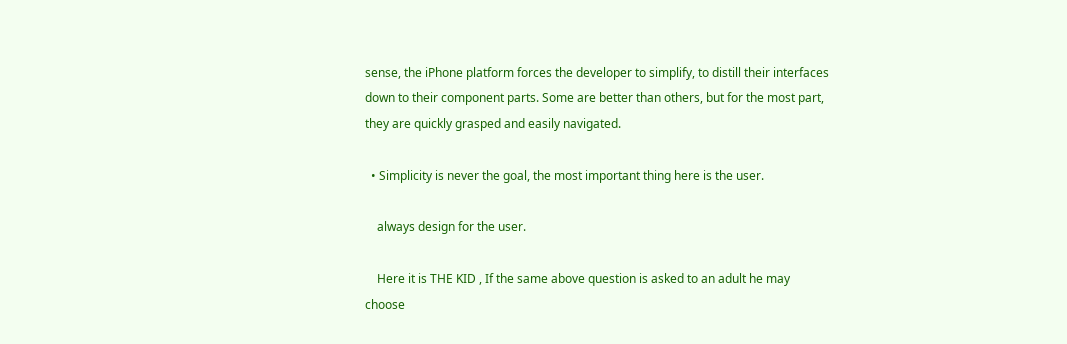sense, the iPhone platform forces the developer to simplify, to distill their interfaces down to their component parts. Some are better than others, but for the most part, they are quickly grasped and easily navigated.

  • Simplicity is never the goal, the most important thing here is the user.

    always design for the user.

    Here it is THE KID , If the same above question is asked to an adult he may choose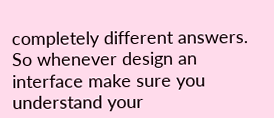completely different answers. So whenever design an interface make sure you understand your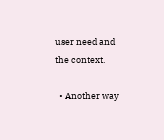user need and the context.

  • Another way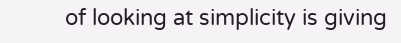of looking at simplicity is giving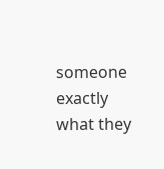someone exactly what they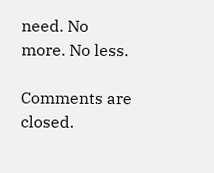need. No more. No less.

Comments are closed.